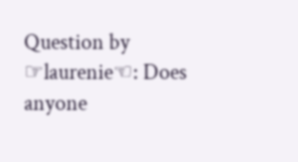Question by ☞laurenie☜: Does anyone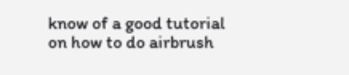know of a good tutorial on how to do airbrush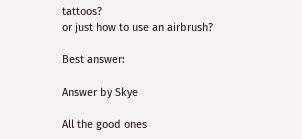tattoos?
or just how to use an airbrush?

Best answer:

Answer by Skye

All the good ones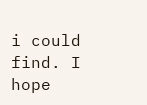i could find. I hope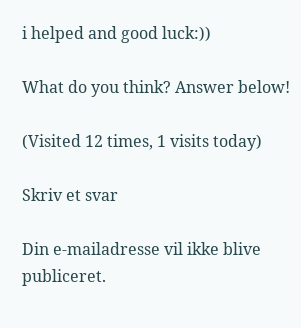i helped and good luck:))

What do you think? Answer below!

(Visited 12 times, 1 visits today)

Skriv et svar

Din e-mailadresse vil ikke blive publiceret.